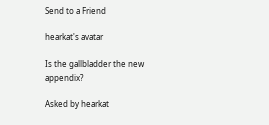Send to a Friend

hearkat's avatar

Is the gallbladder the new appendix?

Asked by hearkat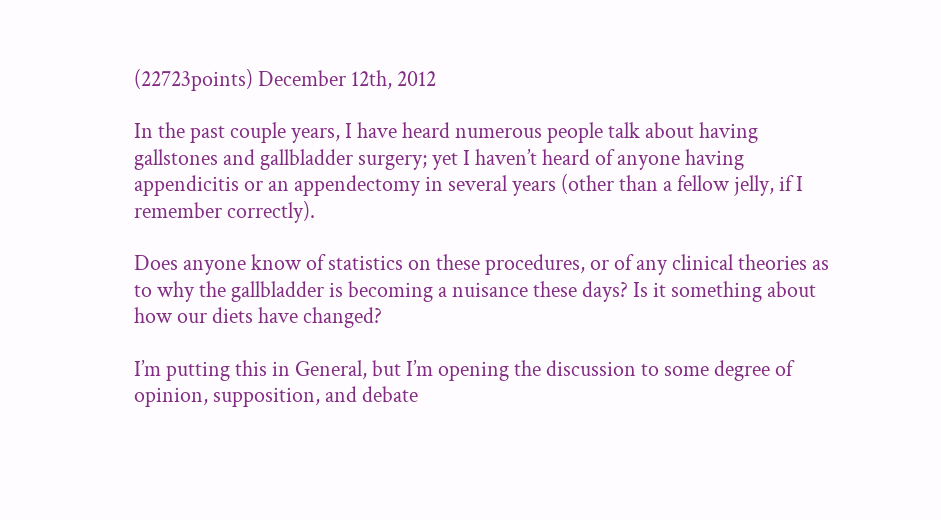(22723points) December 12th, 2012

In the past couple years, I have heard numerous people talk about having gallstones and gallbladder surgery; yet I haven’t heard of anyone having appendicitis or an appendectomy in several years (other than a fellow jelly, if I remember correctly).

Does anyone know of statistics on these procedures, or of any clinical theories as to why the gallbladder is becoming a nuisance these days? Is it something about how our diets have changed?

I’m putting this in General, but I’m opening the discussion to some degree of opinion, supposition, and debate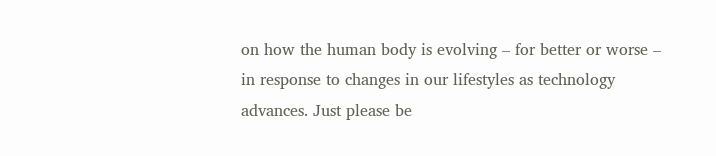on how the human body is evolving – for better or worse – in response to changes in our lifestyles as technology advances. Just please be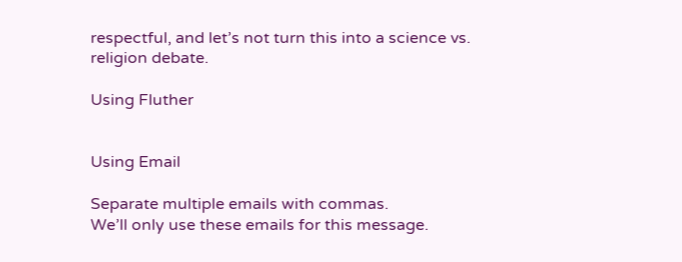respectful, and let’s not turn this into a science vs. religion debate.

Using Fluther


Using Email

Separate multiple emails with commas.
We’ll only use these emails for this message.